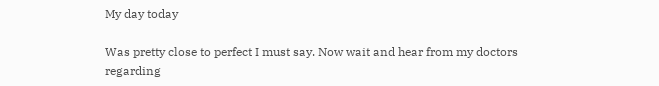My day today

Was pretty close to perfect I must say. Now wait and hear from my doctors regarding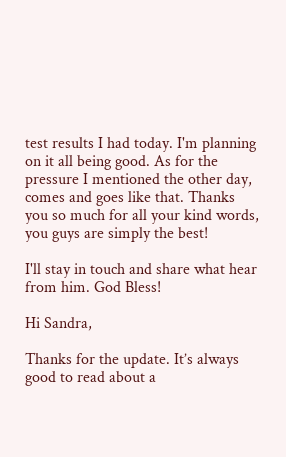test results I had today. I'm planning on it all being good. As for the pressure I mentioned the other day, comes and goes like that. Thanks you so much for all your kind words, you guys are simply the best!

I'll stay in touch and share what hear from him. God Bless!

Hi Sandra,

Thanks for the update. It’s always good to read about a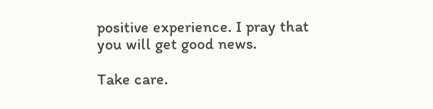positive experience. I pray that you will get good news.

Take care.